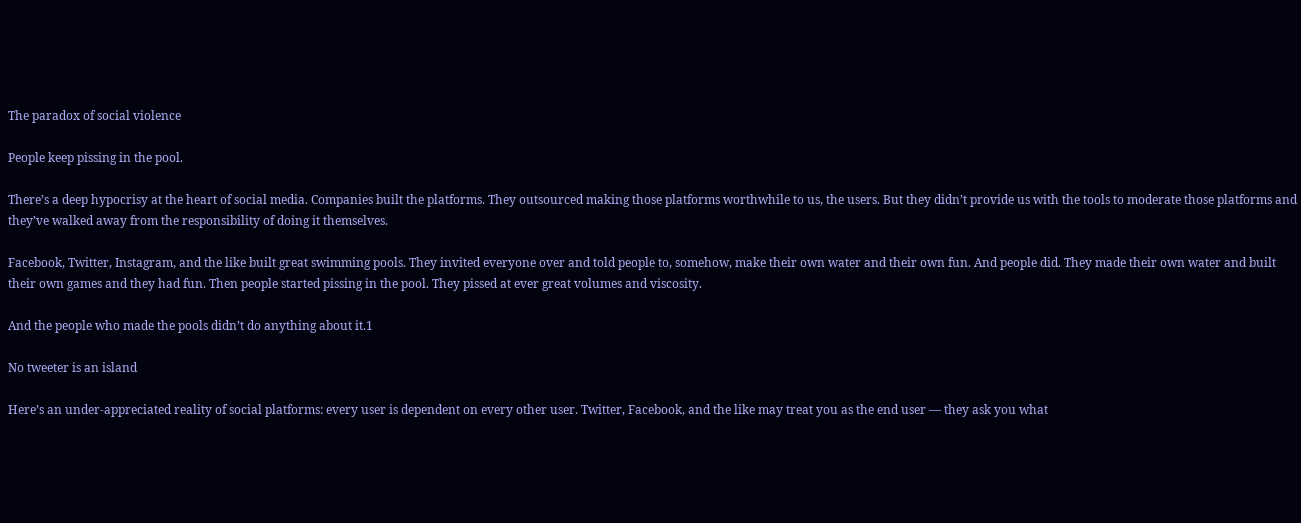The paradox of social violence

People keep pissing in the pool.

There’s a deep hypocrisy at the heart of social media. Companies built the platforms. They outsourced making those platforms worthwhile to us, the users. But they didn’t provide us with the tools to moderate those platforms and they’ve walked away from the responsibility of doing it themselves.

Facebook, Twitter, Instagram, and the like built great swimming pools. They invited everyone over and told people to, somehow, make their own water and their own fun. And people did. They made their own water and built their own games and they had fun. Then people started pissing in the pool. They pissed at ever great volumes and viscosity.

And the people who made the pools didn’t do anything about it.1

No tweeter is an island

Here’s an under-appreciated reality of social platforms: every user is dependent on every other user. Twitter, Facebook, and the like may treat you as the end user — they ask you what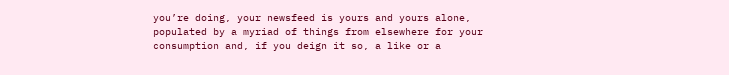you’re doing, your newsfeed is yours and yours alone, populated by a myriad of things from elsewhere for your consumption and, if you deign it so, a like or a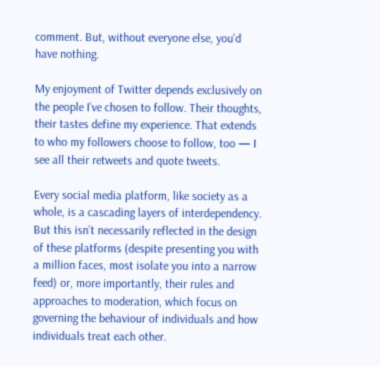comment. But, without everyone else, you’d have nothing.

My enjoyment of Twitter depends exclusively on the people I’ve chosen to follow. Their thoughts, their tastes define my experience. That extends to who my followers choose to follow, too — I see all their retweets and quote tweets.

Every social media platform, like society as a whole, is a cascading layers of interdependency. But this isn’t necessarily reflected in the design of these platforms (despite presenting you with a million faces, most isolate you into a narrow feed) or, more importantly, their rules and approaches to moderation, which focus on governing the behaviour of individuals and how individuals treat each other.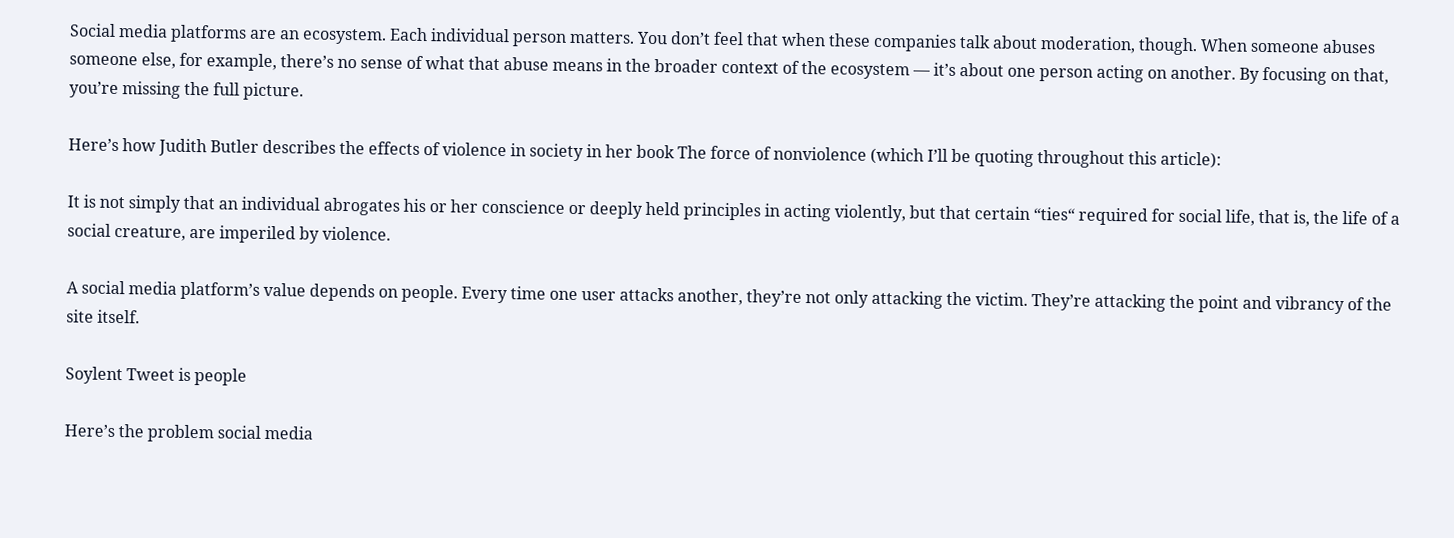Social media platforms are an ecosystem. Each individual person matters. You don’t feel that when these companies talk about moderation, though. When someone abuses someone else, for example, there’s no sense of what that abuse means in the broader context of the ecosystem — it’s about one person acting on another. By focusing on that, you’re missing the full picture.

Here’s how Judith Butler describes the effects of violence in society in her book The force of nonviolence (which I’ll be quoting throughout this article):

It is not simply that an individual abrogates his or her conscience or deeply held principles in acting violently, but that certain “ties“ required for social life, that is, the life of a social creature, are imperiled by violence.

A social media platform’s value depends on people. Every time one user attacks another, they’re not only attacking the victim. They’re attacking the point and vibrancy of the site itself.

Soylent Tweet is people

Here’s the problem social media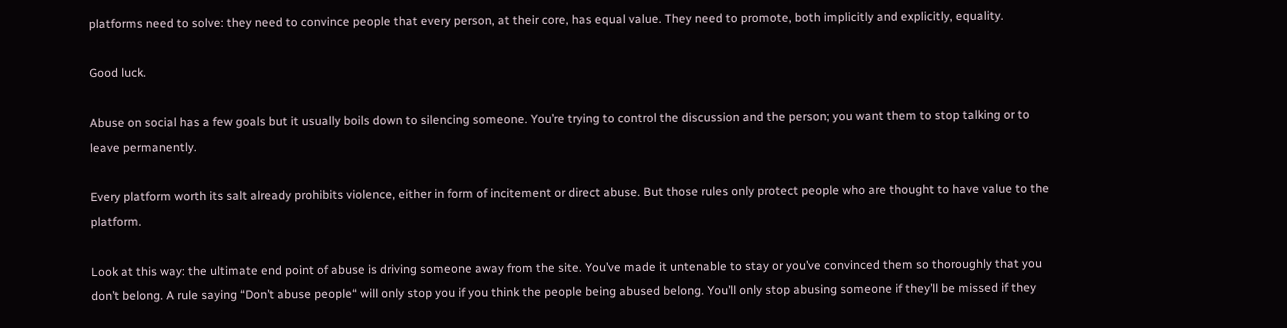platforms need to solve: they need to convince people that every person, at their core, has equal value. They need to promote, both implicitly and explicitly, equality.

Good luck.

Abuse on social has a few goals but it usually boils down to silencing someone. You’re trying to control the discussion and the person; you want them to stop talking or to leave permanently.

Every platform worth its salt already prohibits violence, either in form of incitement or direct abuse. But those rules only protect people who are thought to have value to the platform.

Look at this way: the ultimate end point of abuse is driving someone away from the site. You’ve made it untenable to stay or you’ve convinced them so thoroughly that you don’t belong. A rule saying “Don’t abuse people“ will only stop you if you think the people being abused belong. You’ll only stop abusing someone if they’ll be missed if they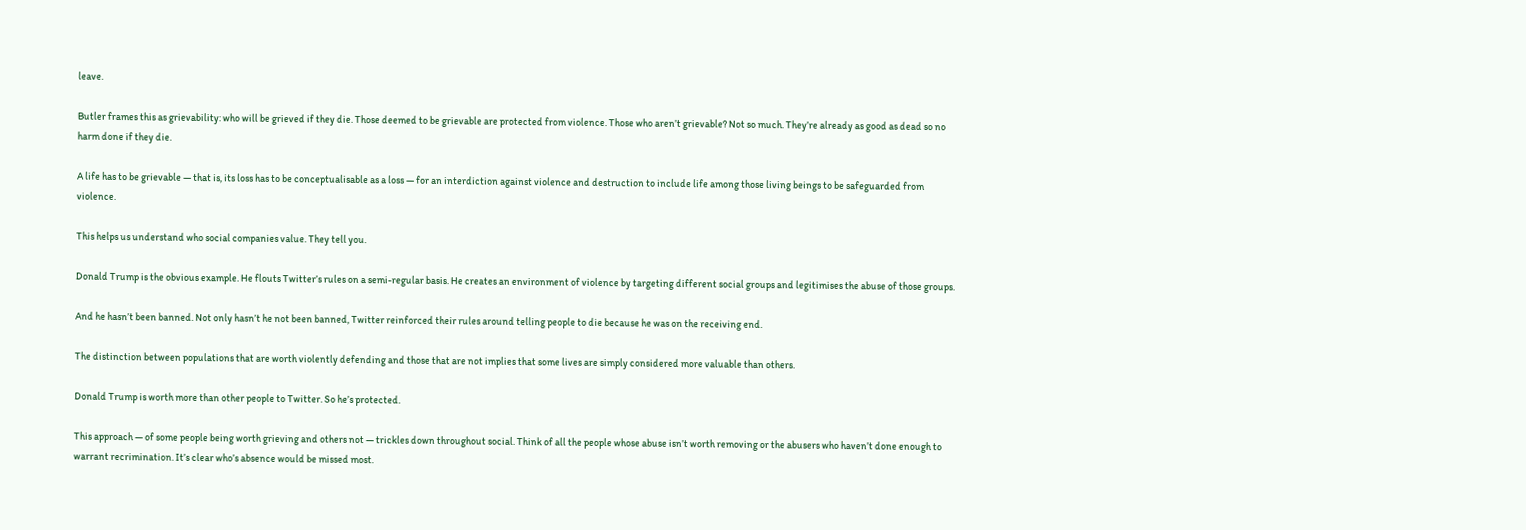leave.

Butler frames this as grievability: who will be grieved if they die. Those deemed to be grievable are protected from violence. Those who aren’t grievable? Not so much. They’re already as good as dead so no harm done if they die.

A life has to be grievable — that is, its loss has to be conceptualisable as a loss — for an interdiction against violence and destruction to include life among those living beings to be safeguarded from violence.

This helps us understand who social companies value. They tell you.

Donald Trump is the obvious example. He flouts Twitter’s rules on a semi-regular basis. He creates an environment of violence by targeting different social groups and legitimises the abuse of those groups.

And he hasn’t been banned. Not only hasn’t he not been banned, Twitter reinforced their rules around telling people to die because he was on the receiving end.

The distinction between populations that are worth violently defending and those that are not implies that some lives are simply considered more valuable than others.

Donald Trump is worth more than other people to Twitter. So he’s protected.

This approach — of some people being worth grieving and others not — trickles down throughout social. Think of all the people whose abuse isn’t worth removing or the abusers who haven’t done enough to warrant recrimination. It’s clear who’s absence would be missed most.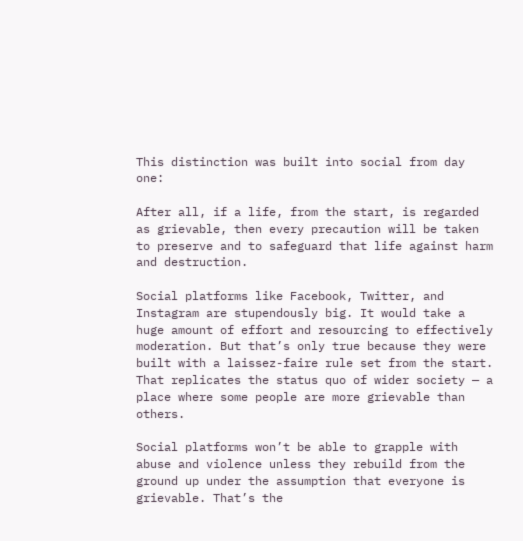This distinction was built into social from day one:

After all, if a life, from the start, is regarded as grievable, then every precaution will be taken to preserve and to safeguard that life against harm and destruction.

Social platforms like Facebook, Twitter, and Instagram are stupendously big. It would take a huge amount of effort and resourcing to effectively moderation. But that’s only true because they were built with a laissez-faire rule set from the start. That replicates the status quo of wider society — a place where some people are more grievable than others.

Social platforms won’t be able to grapple with abuse and violence unless they rebuild from the ground up under the assumption that everyone is grievable. That’s the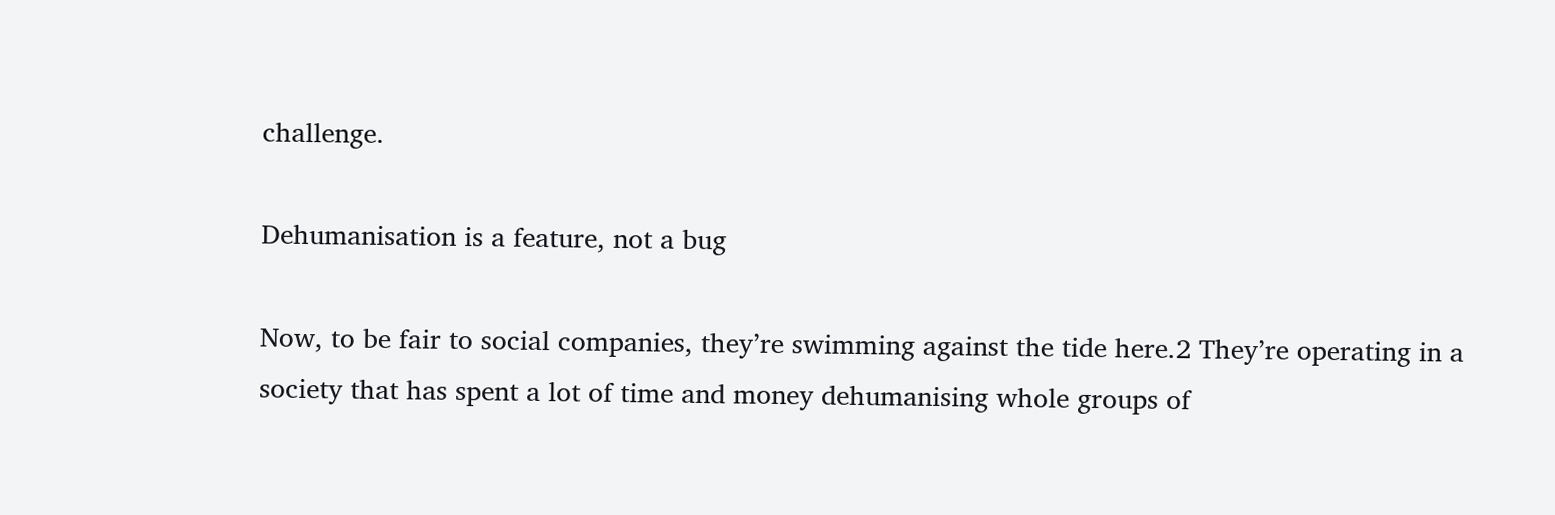challenge.

Dehumanisation is a feature, not a bug

Now, to be fair to social companies, they’re swimming against the tide here.2 They’re operating in a society that has spent a lot of time and money dehumanising whole groups of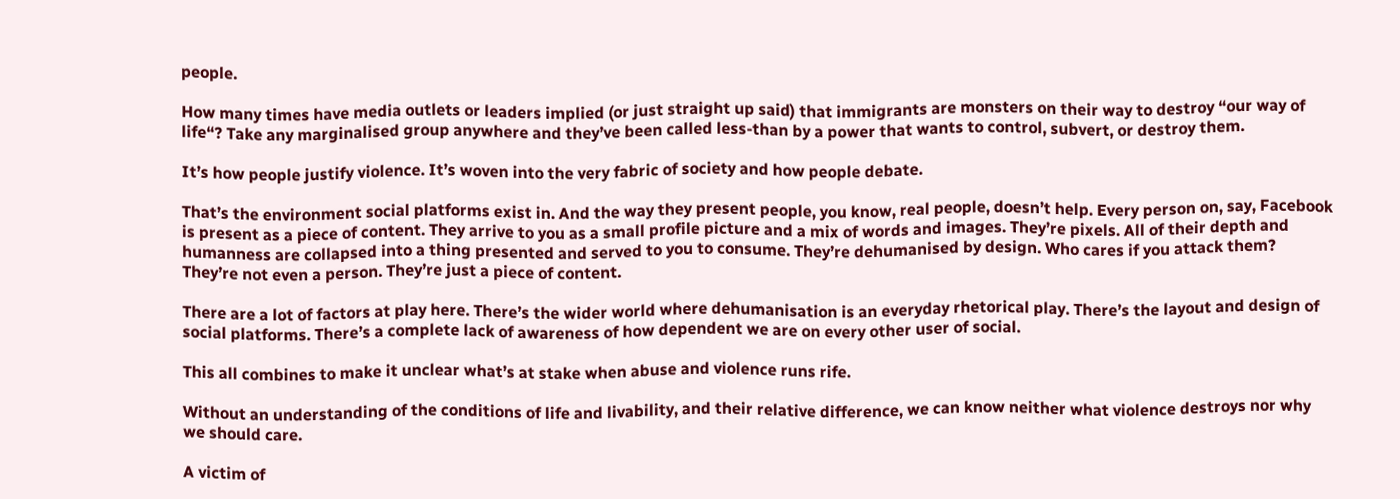people.

How many times have media outlets or leaders implied (or just straight up said) that immigrants are monsters on their way to destroy “our way of life“? Take any marginalised group anywhere and they’ve been called less-than by a power that wants to control, subvert, or destroy them.

It’s how people justify violence. It’s woven into the very fabric of society and how people debate.

That’s the environment social platforms exist in. And the way they present people, you know, real people, doesn’t help. Every person on, say, Facebook is present as a piece of content. They arrive to you as a small profile picture and a mix of words and images. They’re pixels. All of their depth and humanness are collapsed into a thing presented and served to you to consume. They’re dehumanised by design. Who cares if you attack them? They’re not even a person. They’re just a piece of content.

There are a lot of factors at play here. There’s the wider world where dehumanisation is an everyday rhetorical play. There’s the layout and design of social platforms. There’s a complete lack of awareness of how dependent we are on every other user of social.

This all combines to make it unclear what’s at stake when abuse and violence runs rife.

Without an understanding of the conditions of life and livability, and their relative difference, we can know neither what violence destroys nor why we should care.

A victim of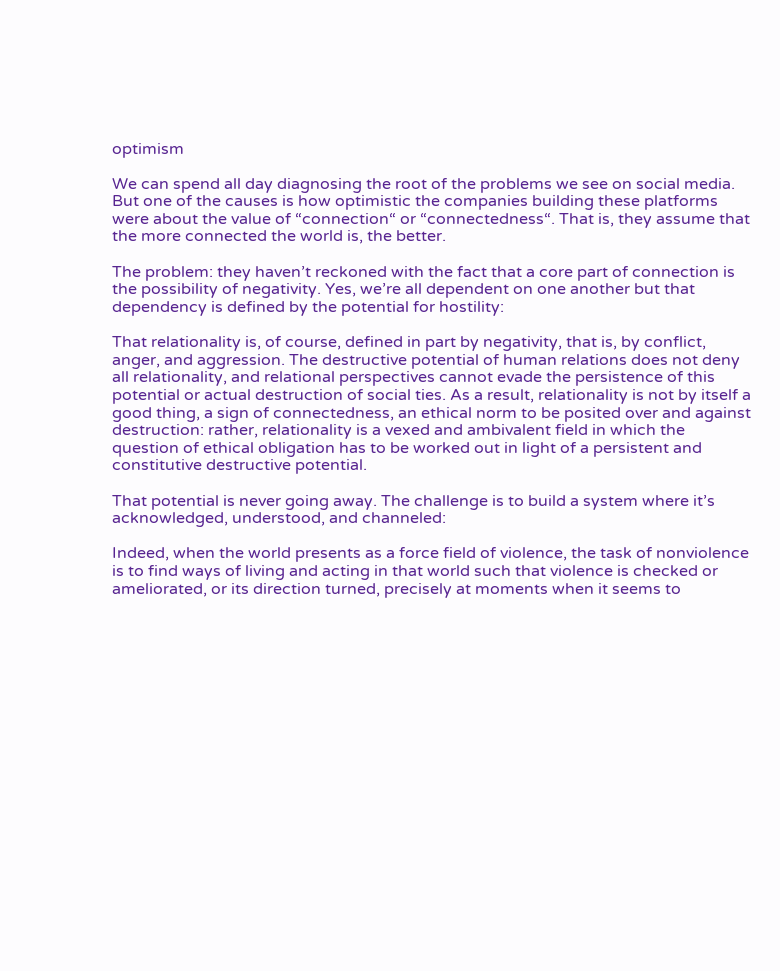optimism

We can spend all day diagnosing the root of the problems we see on social media. But one of the causes is how optimistic the companies building these platforms were about the value of “connection“ or “connectedness“. That is, they assume that the more connected the world is, the better.

The problem: they haven’t reckoned with the fact that a core part of connection is the possibility of negativity. Yes, we’re all dependent on one another but that dependency is defined by the potential for hostility:

That relationality is, of course, defined in part by negativity, that is, by conflict, anger, and aggression. The destructive potential of human relations does not deny all relationality, and relational perspectives cannot evade the persistence of this potential or actual destruction of social ties. As a result, relationality is not by itself a good thing, a sign of connectedness, an ethical norm to be posited over and against destruction: rather, relationality is a vexed and ambivalent field in which the question of ethical obligation has to be worked out in light of a persistent and constitutive destructive potential.

That potential is never going away. The challenge is to build a system where it’s acknowledged, understood, and channeled:

Indeed, when the world presents as a force field of violence, the task of nonviolence is to find ways of living and acting in that world such that violence is checked or ameliorated, or its direction turned, precisely at moments when it seems to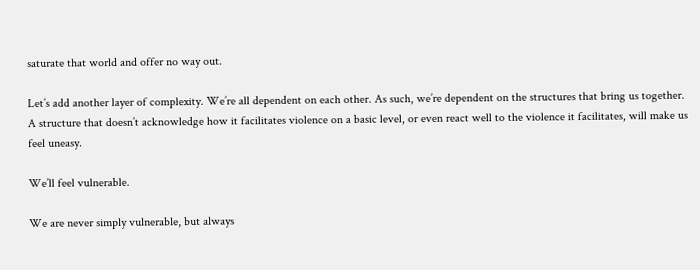saturate that world and offer no way out.

Let’s add another layer of complexity. We’re all dependent on each other. As such, we’re dependent on the structures that bring us together. A structure that doesn’t acknowledge how it facilitates violence on a basic level, or even react well to the violence it facilitates, will make us feel uneasy.

We’ll feel vulnerable.

We are never simply vulnerable, but always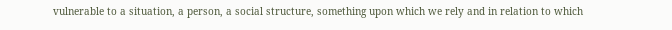vulnerable to a situation, a person, a social structure, something upon which we rely and in relation to which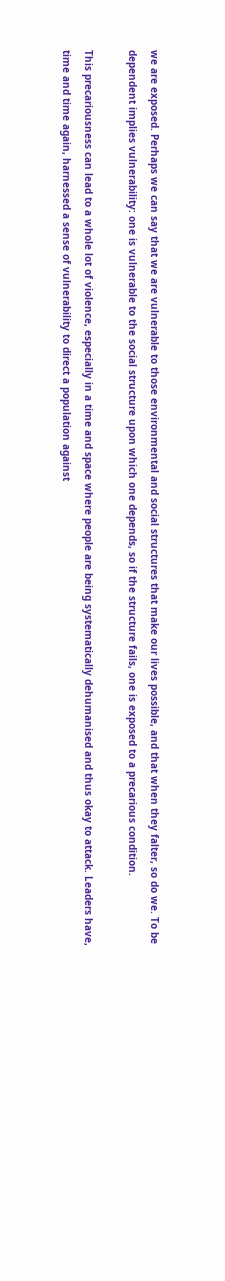we are exposed. Perhaps we can say that we are vulnerable to those environmental and social structures that make our lives possible, and that when they falter, so do we. To be dependent implies vulnerability: one is vulnerable to the social structure upon which one depends, so if the structure fails, one is exposed to a precarious condition.

This precariousness can lead to a whole lot of violence, especially in a time and space where people are being systematically dehumanised and thus okay to attack. Leaders have, time and time again, harnessed a sense of vulnerability to direct a population against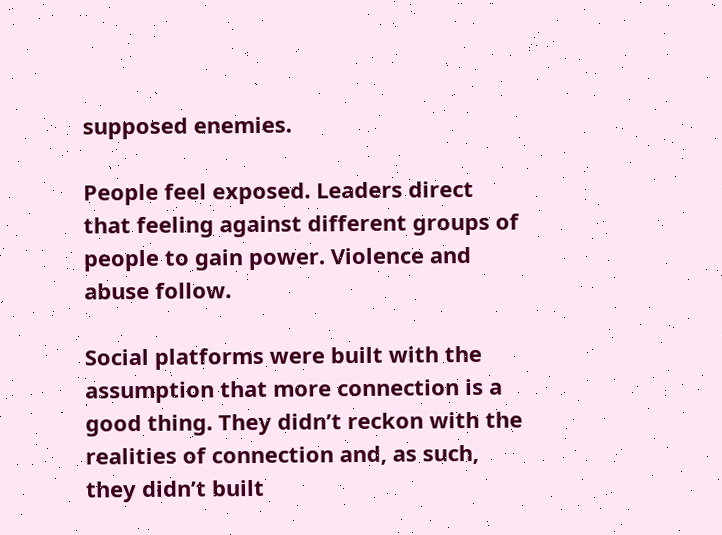supposed enemies.

People feel exposed. Leaders direct that feeling against different groups of people to gain power. Violence and abuse follow.

Social platforms were built with the assumption that more connection is a good thing. They didn’t reckon with the realities of connection and, as such, they didn’t built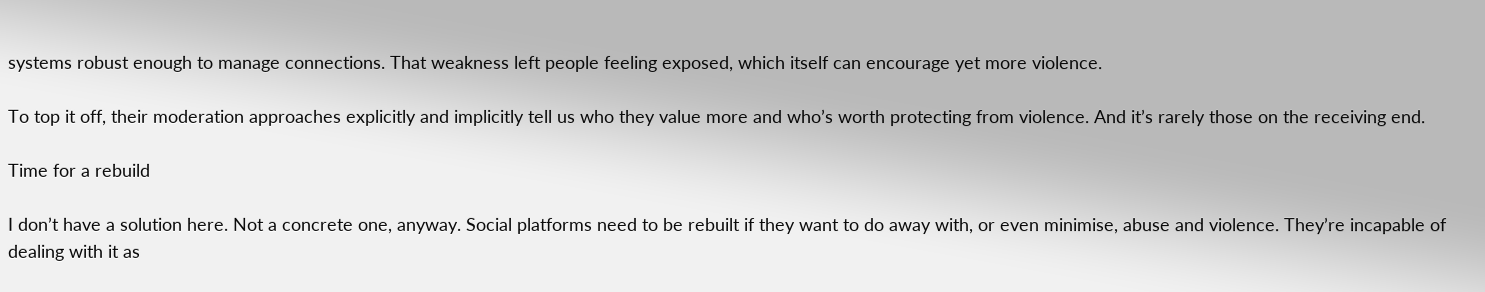systems robust enough to manage connections. That weakness left people feeling exposed, which itself can encourage yet more violence.

To top it off, their moderation approaches explicitly and implicitly tell us who they value more and who’s worth protecting from violence. And it’s rarely those on the receiving end.

Time for a rebuild

I don’t have a solution here. Not a concrete one, anyway. Social platforms need to be rebuilt if they want to do away with, or even minimise, abuse and violence. They’re incapable of dealing with it as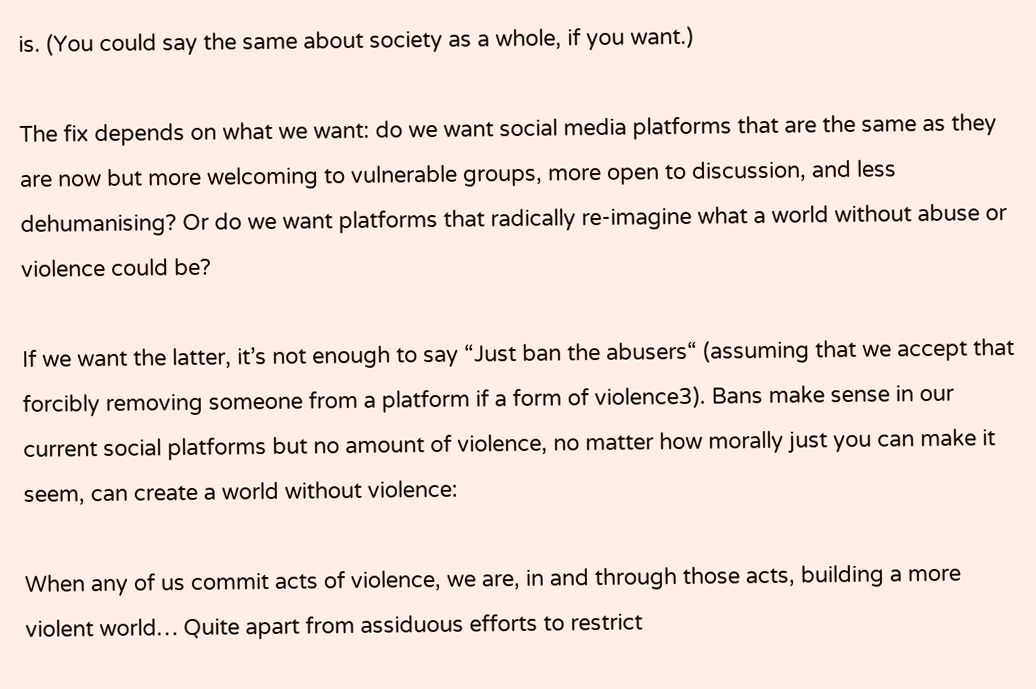is. (You could say the same about society as a whole, if you want.)

The fix depends on what we want: do we want social media platforms that are the same as they are now but more welcoming to vulnerable groups, more open to discussion, and less dehumanising? Or do we want platforms that radically re-imagine what a world without abuse or violence could be?

If we want the latter, it’s not enough to say “Just ban the abusers“ (assuming that we accept that forcibly removing someone from a platform if a form of violence3). Bans make sense in our current social platforms but no amount of violence, no matter how morally just you can make it seem, can create a world without violence:

When any of us commit acts of violence, we are, in and through those acts, building a more violent world… Quite apart from assiduous efforts to restrict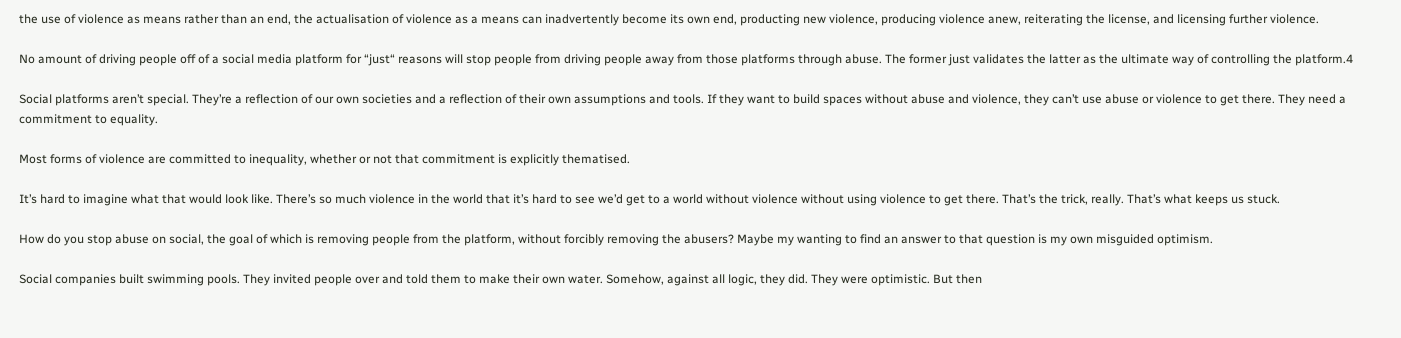the use of violence as means rather than an end, the actualisation of violence as a means can inadvertently become its own end, producting new violence, producing violence anew, reiterating the license, and licensing further violence.

No amount of driving people off of a social media platform for “just“ reasons will stop people from driving people away from those platforms through abuse. The former just validates the latter as the ultimate way of controlling the platform.4

Social platforms aren’t special. They’re a reflection of our own societies and a reflection of their own assumptions and tools. If they want to build spaces without abuse and violence, they can’t use abuse or violence to get there. They need a commitment to equality.

Most forms of violence are committed to inequality, whether or not that commitment is explicitly thematised.

It’s hard to imagine what that would look like. There’s so much violence in the world that it’s hard to see we’d get to a world without violence without using violence to get there. That’s the trick, really. That’s what keeps us stuck.

How do you stop abuse on social, the goal of which is removing people from the platform, without forcibly removing the abusers? Maybe my wanting to find an answer to that question is my own misguided optimism.

Social companies built swimming pools. They invited people over and told them to make their own water. Somehow, against all logic, they did. They were optimistic. But then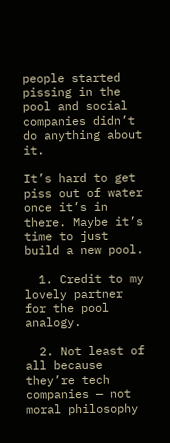people started pissing in the pool and social companies didn’t do anything about it.

It’s hard to get piss out of water once it’s in there. Maybe it’s time to just build a new pool.

  1. Credit to my lovely partner for the pool analogy.

  2. Not least of all because they’re tech companies — not moral philosophy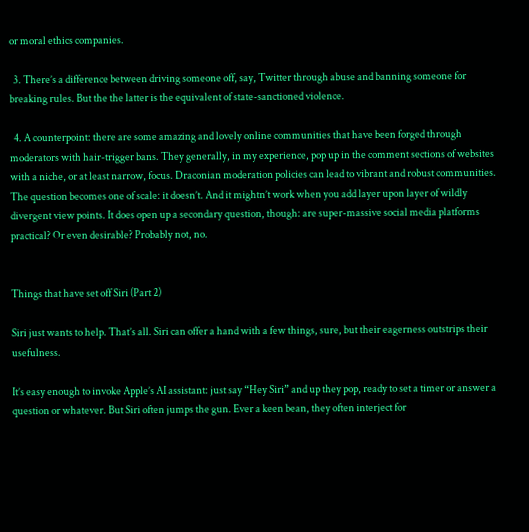or moral ethics companies.

  3. There’s a difference between driving someone off, say, Twitter through abuse and banning someone for breaking rules. But the the latter is the equivalent of state-sanctioned violence.

  4. A counterpoint: there are some amazing and lovely online communities that have been forged through moderators with hair-trigger bans. They generally, in my experience, pop up in the comment sections of websites with a niche, or at least narrow, focus. Draconian moderation policies can lead to vibrant and robust communities. The question becomes one of scale: it doesn’t. And it mightn’t work when you add layer upon layer of wildly divergent view points. It does open up a secondary question, though: are super-massive social media platforms practical? Or even desirable? Probably not, no.


Things that have set off Siri (Part 2)

Siri just wants to help. That’s all. Siri can offer a hand with a few things, sure, but their eagerness outstrips their usefulness.

It’s easy enough to invoke Apple’s AI assistant: just say “Hey Siri” and up they pop, ready to set a timer or answer a question or whatever. But Siri often jumps the gun. Ever a keen bean, they often interject for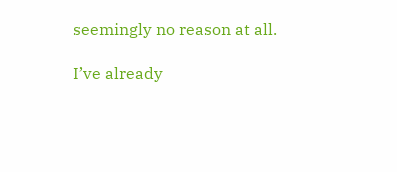seemingly no reason at all.

I’ve already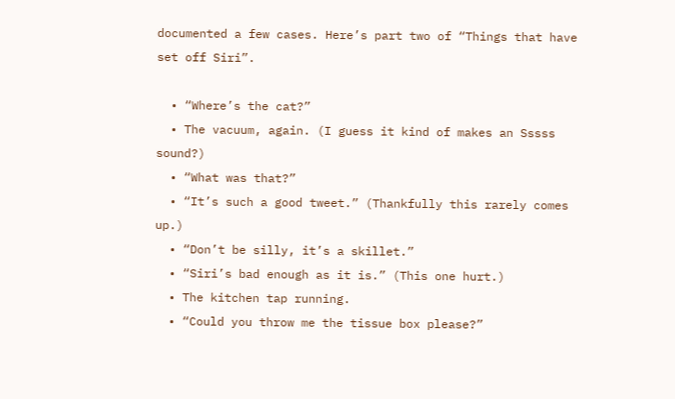documented a few cases. Here’s part two of “Things that have set off Siri”.

  • “Where’s the cat?”
  • The vacuum, again. (I guess it kind of makes an Sssss sound?)
  • “What was that?”
  • “It’s such a good tweet.” (Thankfully this rarely comes up.)
  • “Don’t be silly, it’s a skillet.”
  • “Siri’s bad enough as it is.” (This one hurt.)
  • The kitchen tap running.
  • “Could you throw me the tissue box please?”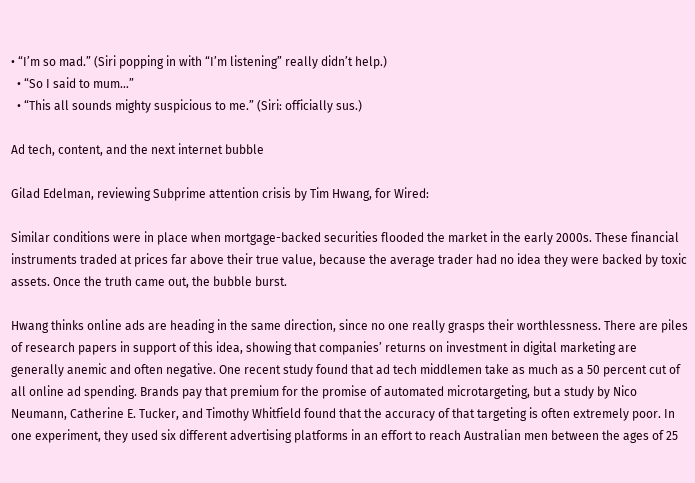• “I’m so mad.” (Siri popping in with “I’m listening” really didn’t help.)
  • “So I said to mum…”
  • “This all sounds mighty suspicious to me.” (Siri: officially sus.)

Ad tech, content, and the next internet bubble

Gilad Edelman, reviewing Subprime attention crisis by Tim Hwang, for Wired:

Similar conditions were in place when mortgage-backed securities flooded the market in the early 2000s. These financial instruments traded at prices far above their true value, because the average trader had no idea they were backed by toxic assets. Once the truth came out, the bubble burst.

Hwang thinks online ads are heading in the same direction, since no one really grasps their worthlessness. There are piles of research papers in support of this idea, showing that companies’ returns on investment in digital marketing are generally anemic and often negative. One recent study found that ad tech middlemen take as much as a 50 percent cut of all online ad spending. Brands pay that premium for the promise of automated microtargeting, but a study by Nico Neumann, Catherine E. Tucker, and Timothy Whitfield found that the accuracy of that targeting is often extremely poor. In one experiment, they used six different advertising platforms in an effort to reach Australian men between the ages of 25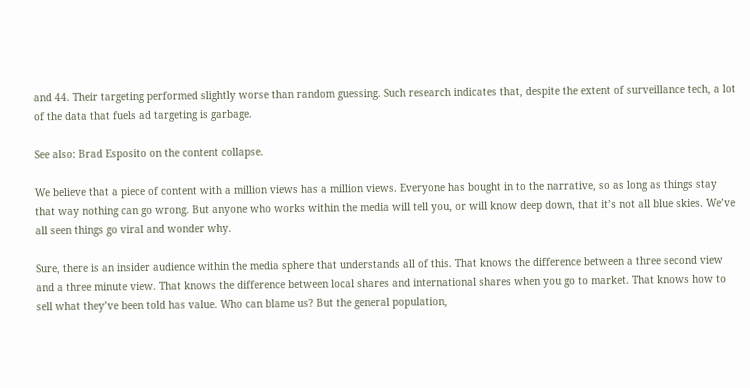and 44. Their targeting performed slightly worse than random guessing. Such research indicates that, despite the extent of surveillance tech, a lot of the data that fuels ad targeting is garbage.

See also: Brad Esposito on the content collapse.

We believe that a piece of content with a million views has a million views. Everyone has bought in to the narrative, so as long as things stay that way nothing can go wrong. But anyone who works within the media will tell you, or will know deep down, that it’s not all blue skies. We’ve all seen things go viral and wonder why.

Sure, there is an insider audience within the media sphere that understands all of this. That knows the difference between a three second view and a three minute view. That knows the difference between local shares and international shares when you go to market. That knows how to sell what they’ve been told has value. Who can blame us? But the general population,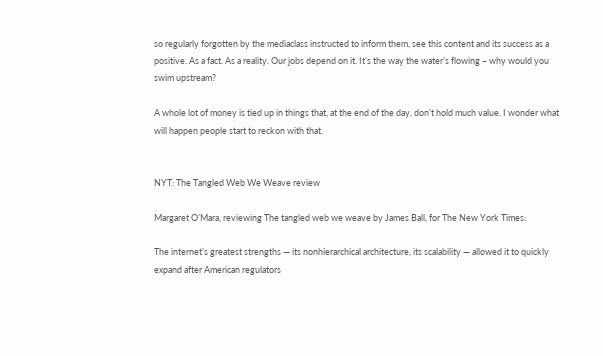so regularly forgotten by the mediaclass instructed to inform them, see this content and its success as a positive. As a fact. As a reality. Our jobs depend on it. It’s the way the water’s flowing – why would you swim upstream?

A whole lot of money is tied up in things that, at the end of the day, don’t hold much value. I wonder what will happen people start to reckon with that.


NYT: The Tangled Web We Weave review

Margaret O’Mara, reviewing The tangled web we weave by James Ball, for The New York Times:

The internet’s greatest strengths — its nonhierarchical architecture, its scalability — allowed it to quickly expand after American regulators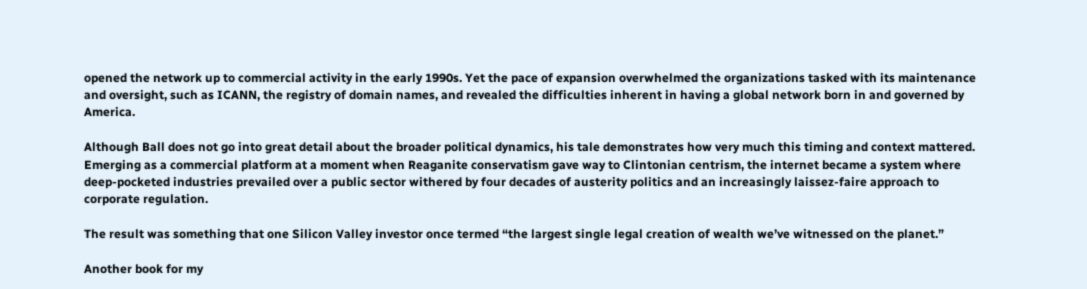opened the network up to commercial activity in the early 1990s. Yet the pace of expansion overwhelmed the organizations tasked with its maintenance and oversight, such as ICANN, the registry of domain names, and revealed the difficulties inherent in having a global network born in and governed by America.

Although Ball does not go into great detail about the broader political dynamics, his tale demonstrates how very much this timing and context mattered. Emerging as a commercial platform at a moment when Reaganite conservatism gave way to Clintonian centrism, the internet became a system where deep-pocketed industries prevailed over a public sector withered by four decades of austerity politics and an increasingly laissez-faire approach to corporate regulation.

The result was something that one Silicon Valley investor once termed “the largest single legal creation of wealth we’ve witnessed on the planet.”

Another book for my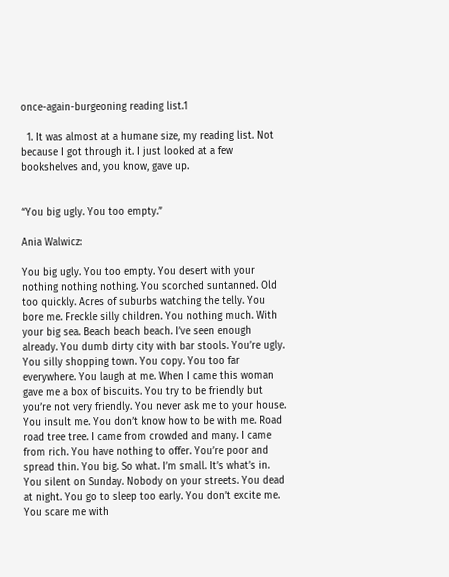once-again-burgeoning reading list.1

  1. It was almost at a humane size, my reading list. Not because I got through it. I just looked at a few bookshelves and, you know, gave up.


“You big ugly. You too empty.”

Ania Walwicz:

You big ugly. You too empty. You desert with your nothing nothing nothing. You scorched suntanned. Old too quickly. Acres of suburbs watching the telly. You bore me. Freckle silly children. You nothing much. With your big sea. Beach beach beach. I’ve seen enough already. You dumb dirty city with bar stools. You’re ugly. You silly shopping town. You copy. You too far everywhere. You laugh at me. When I came this woman gave me a box of biscuits. You try to be friendly but you’re not very friendly. You never ask me to your house. You insult me. You don’t know how to be with me. Road road tree tree. I came from crowded and many. I came from rich. You have nothing to offer. You’re poor and spread thin. You big. So what. I’m small. It’s what’s in. You silent on Sunday. Nobody on your streets. You dead at night. You go to sleep too early. You don’t excite me. You scare me with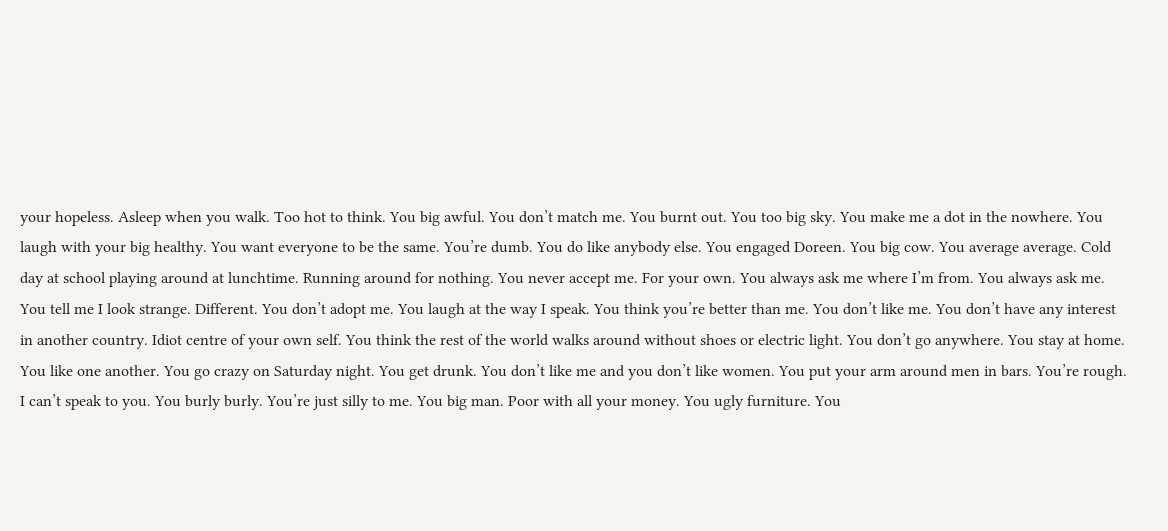your hopeless. Asleep when you walk. Too hot to think. You big awful. You don’t match me. You burnt out. You too big sky. You make me a dot in the nowhere. You laugh with your big healthy. You want everyone to be the same. You’re dumb. You do like anybody else. You engaged Doreen. You big cow. You average average. Cold day at school playing around at lunchtime. Running around for nothing. You never accept me. For your own. You always ask me where I’m from. You always ask me. You tell me I look strange. Different. You don’t adopt me. You laugh at the way I speak. You think you’re better than me. You don’t like me. You don’t have any interest in another country. Idiot centre of your own self. You think the rest of the world walks around without shoes or electric light. You don’t go anywhere. You stay at home. You like one another. You go crazy on Saturday night. You get drunk. You don’t like me and you don’t like women. You put your arm around men in bars. You’re rough. I can’t speak to you. You burly burly. You’re just silly to me. You big man. Poor with all your money. You ugly furniture. You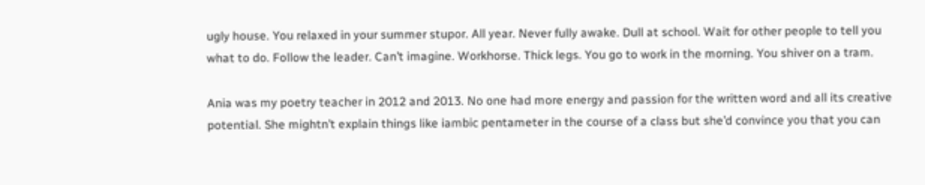ugly house. You relaxed in your summer stupor. All year. Never fully awake. Dull at school. Wait for other people to tell you what to do. Follow the leader. Can’t imagine. Workhorse. Thick legs. You go to work in the morning. You shiver on a tram.

Ania was my poetry teacher in 2012 and 2013. No one had more energy and passion for the written word and all its creative potential. She mightn’t explain things like iambic pentameter in the course of a class but she’d convince you that you can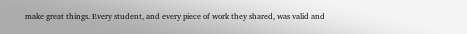make great things. Every student, and every piece of work they shared, was valid and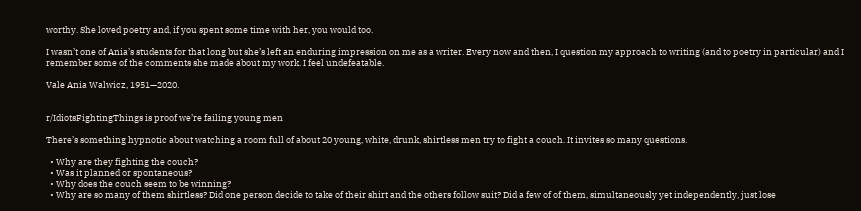worthy. She loved poetry and, if you spent some time with her, you would too.

I wasn’t one of Ania’s students for that long but she’s left an enduring impression on me as a writer. Every now and then, I question my approach to writing (and to poetry in particular) and I remember some of the comments she made about my work. I feel undefeatable.

Vale Ania Walwicz, 1951—2020.


r/IdiotsFightingThings is proof we’re failing young men

There’s something hypnotic about watching a room full of about 20 young, white, drunk, shirtless men try to fight a couch. It invites so many questions.

  • Why are they fighting the couch?
  • Was it planned or spontaneous?
  • Why does the couch seem to be winning?
  • Why are so many of them shirtless? Did one person decide to take of their shirt and the others follow suit? Did a few of of them, simultaneously yet independently, just lose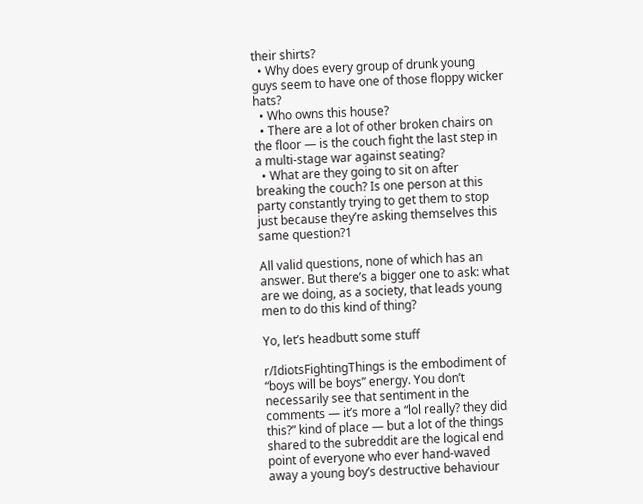their shirts?
  • Why does every group of drunk young guys seem to have one of those floppy wicker hats?
  • Who owns this house?
  • There are a lot of other broken chairs on the floor — is the couch fight the last step in a multi-stage war against seating?
  • What are they going to sit on after breaking the couch? Is one person at this party constantly trying to get them to stop just because they’re asking themselves this same question?1

All valid questions, none of which has an answer. But there’s a bigger one to ask: what are we doing, as a society, that leads young men to do this kind of thing?

Yo, let’s headbutt some stuff

r/IdiotsFightingThings is the embodiment of “boys will be boys” energy. You don’t necessarily see that sentiment in the comments — it’s more a “lol really? they did this?” kind of place — but a lot of the things shared to the subreddit are the logical end point of everyone who ever hand-waved away a young boy’s destructive behaviour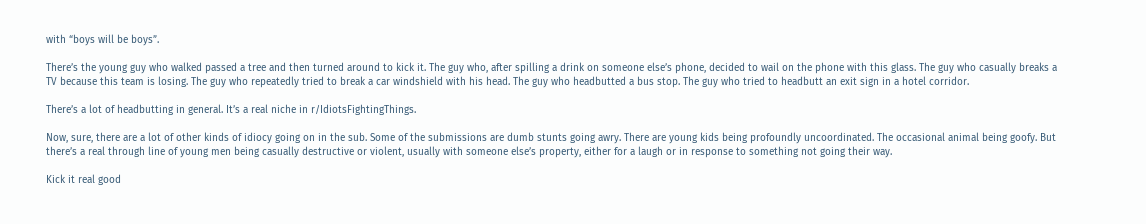with “boys will be boys”.

There’s the young guy who walked passed a tree and then turned around to kick it. The guy who, after spilling a drink on someone else’s phone, decided to wail on the phone with this glass. The guy who casually breaks a TV because this team is losing. The guy who repeatedly tried to break a car windshield with his head. The guy who headbutted a bus stop. The guy who tried to headbutt an exit sign in a hotel corridor.

There’s a lot of headbutting in general. It’s a real niche in r/IdiotsFightingThings.

Now, sure, there are a lot of other kinds of idiocy going on in the sub. Some of the submissions are dumb stunts going awry. There are young kids being profoundly uncoordinated. The occasional animal being goofy. But there’s a real through line of young men being casually destructive or violent, usually with someone else’s property, either for a laugh or in response to something not going their way.

Kick it real good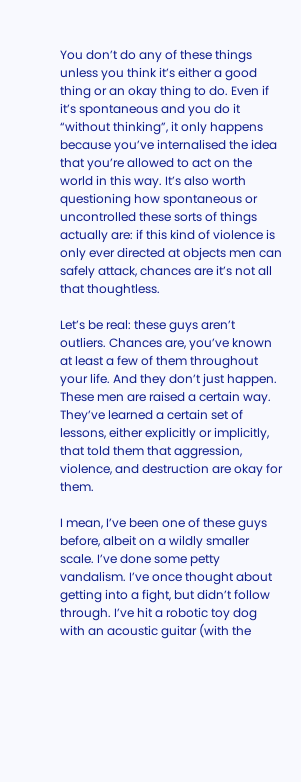You don’t do any of these things unless you think it’s either a good thing or an okay thing to do. Even if it’s spontaneous and you do it “without thinking”, it only happens because you’ve internalised the idea that you’re allowed to act on the world in this way. It’s also worth questioning how spontaneous or uncontrolled these sorts of things actually are: if this kind of violence is only ever directed at objects men can safely attack, chances are it’s not all that thoughtless.

Let’s be real: these guys aren’t outliers. Chances are, you’ve known at least a few of them throughout your life. And they don’t just happen. These men are raised a certain way. They’ve learned a certain set of lessons, either explicitly or implicitly, that told them that aggression, violence, and destruction are okay for them.

I mean, I’ve been one of these guys before, albeit on a wildly smaller scale. I’ve done some petty vandalism. I’ve once thought about getting into a fight, but didn’t follow through. I’ve hit a robotic toy dog with an acoustic guitar (with the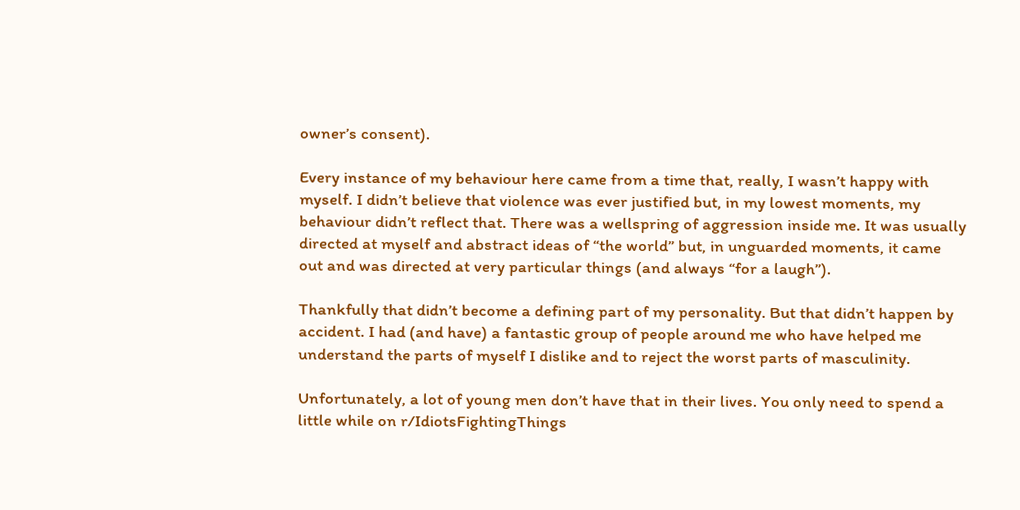owner’s consent).

Every instance of my behaviour here came from a time that, really, I wasn’t happy with myself. I didn’t believe that violence was ever justified but, in my lowest moments, my behaviour didn’t reflect that. There was a wellspring of aggression inside me. It was usually directed at myself and abstract ideas of “the world” but, in unguarded moments, it came out and was directed at very particular things (and always “for a laugh”).

Thankfully that didn’t become a defining part of my personality. But that didn’t happen by accident. I had (and have) a fantastic group of people around me who have helped me understand the parts of myself I dislike and to reject the worst parts of masculinity.

Unfortunately, a lot of young men don’t have that in their lives. You only need to spend a little while on r/IdiotsFightingThings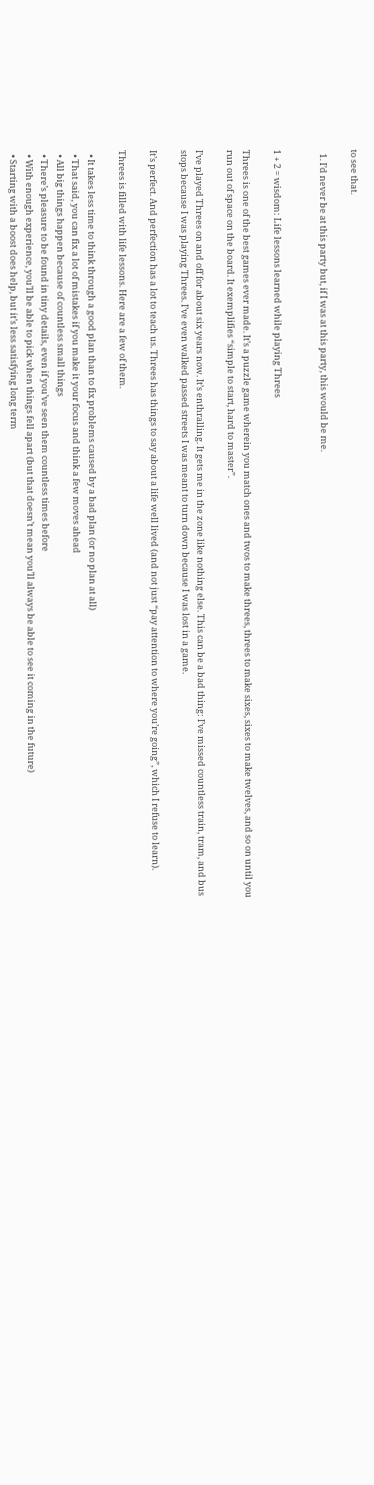to see that.

  1. I’d never be at this party but, if I was at this party, this would be me.


1 + 2 = wisdom: Life lessons learned while playing Threes

Threes is one of the best games ever made. It’s a puzzle game wherein you match ones and twos to make threes, threes to make sixes, sixes to make twelves, and so on until you run out of space on the board. It exemplifies “simple to start, hard to master”.

I’ve played Threes on and off for about six years now. It’s enthralling. It gets me in the zone like nothing else. This can be a bad thing: I’ve missed countless train, tram, and bus stops because I was playing Threes. I’ve even walked passed streets I was meant to turn down because I was lost in a game.

It’s perfect. And perfection has a lot to teach us. Threes has things to say about a life well lived (and not just “pay attention to where you’re going”, which I refuse to learn).

Threes is filled with life lessons. Here are a few of them.

  • It takes less time to think through a good plan than to fix problems caused by a bad plan (or no plan at all)
  • That said, you can fix a lot of mistakes if you make it your focus and think a few moves ahead
  • All big things happen because of countless small things
  • There’s pleasure to be found in tiny details, even if you’ve seen them countless times before
  • With enough experience, you’ll be able to pick when things fell apart (but that doesn’t mean you’ll always be able to see it coming in the future)
  • Starting with a boost does help, but it’s less satisfying long term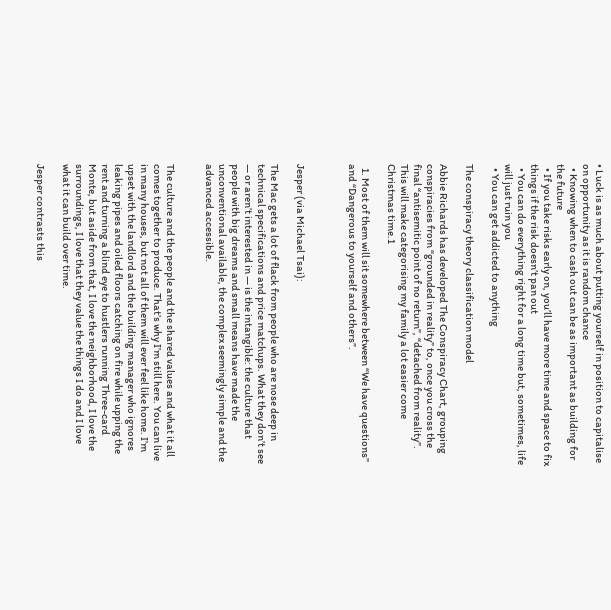• Luck is as much about putting yourself in position to capitalise on opportunity as it is random chance
  • Knowing when to cash out can be as important as building for the future
  • If you take risks early on, you’ll have more time and space to fix things if the risk doesn’t pan out
  • You can do everything right for a long time but, sometimes, life will just ruin you
  • You can get addicted to anything

The conspiracy theory classification model

Abbie Richards has developed The Conspiracy Chart, grouping conspiracies from “grounded in reality” to, once you cross the final “antisemitic point of no return”, “detached from reality”. This will make categorising my family a lot easier come Christmas time.1

  1. Most of them will sit somewhere between “We have questions” and “Dangerous to yourself and others”.



Jesper (via Michael Tsai):

The Mac gets a lot of flack from people who are nose deep in technical specifications and price matchups. What they don’t see — or aren’t interested in — is the intangible: the culture that people with big dreams and small means have made the unconventional available, the complex seemingly simple and the advanced accessible.


The culture and the people and the shared values and what it all comes together to produce. That’s why I’m still here. You can live in many houses, but not all of them will ever feel like home. I’m upset with the landlord and the building manager who ignores leaking pipes and oiled floors catching on fire while upping the rent and turning a blind eye to hustlers running Three-card Monte, but aside from that, I love the neighborhood, I love the surroundings, I love that they value the things I do and I love what it can build over time.

Jesper contrasts this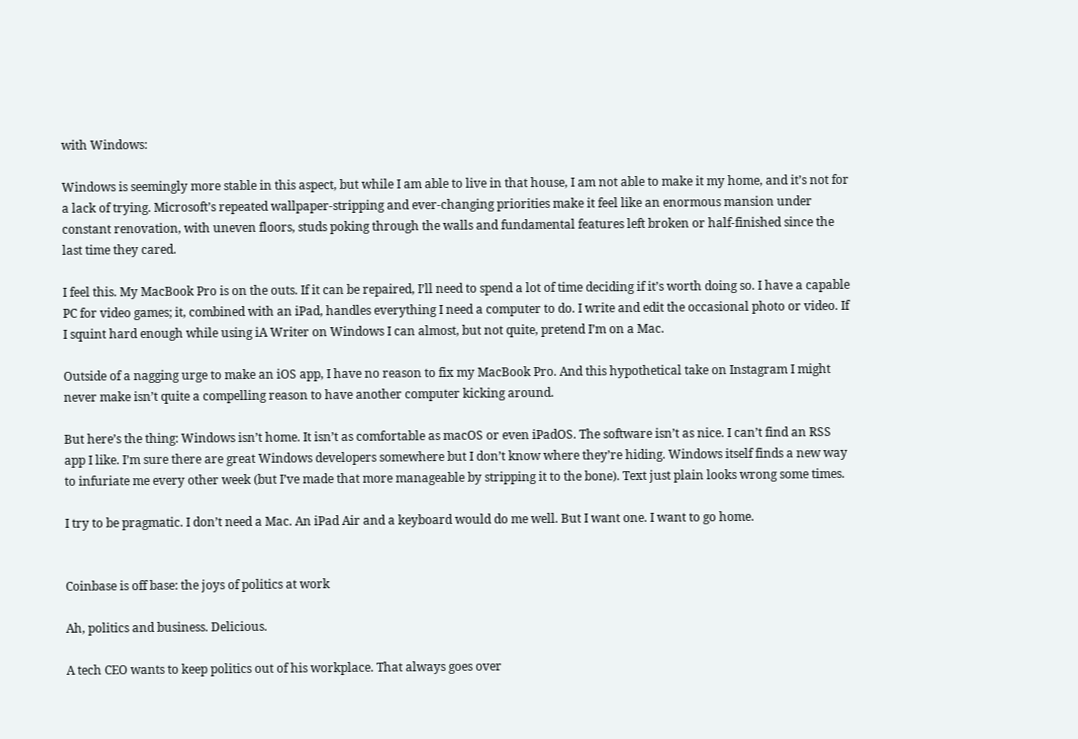with Windows:

Windows is seemingly more stable in this aspect, but while I am able to live in that house, I am not able to make it my home, and it’s not for a lack of trying. Microsoft’s repeated wallpaper-stripping and ever-changing priorities make it feel like an enormous mansion under constant renovation, with uneven floors, studs poking through the walls and fundamental features left broken or half-finished since the last time they cared.

I feel this. My MacBook Pro is on the outs. If it can be repaired, I’ll need to spend a lot of time deciding if it’s worth doing so. I have a capable PC for video games; it, combined with an iPad, handles everything I need a computer to do. I write and edit the occasional photo or video. If I squint hard enough while using iA Writer on Windows I can almost, but not quite, pretend I’m on a Mac.

Outside of a nagging urge to make an iOS app, I have no reason to fix my MacBook Pro. And this hypothetical take on Instagram I might never make isn’t quite a compelling reason to have another computer kicking around.

But here’s the thing: Windows isn’t home. It isn’t as comfortable as macOS or even iPadOS. The software isn’t as nice. I can’t find an RSS app I like. I’m sure there are great Windows developers somewhere but I don’t know where they’re hiding. Windows itself finds a new way to infuriate me every other week (but I’ve made that more manageable by stripping it to the bone). Text just plain looks wrong some times.

I try to be pragmatic. I don’t need a Mac. An iPad Air and a keyboard would do me well. But I want one. I want to go home.


Coinbase is off base: the joys of politics at work

Ah, politics and business. Delicious.

A tech CEO wants to keep politics out of his workplace. That always goes over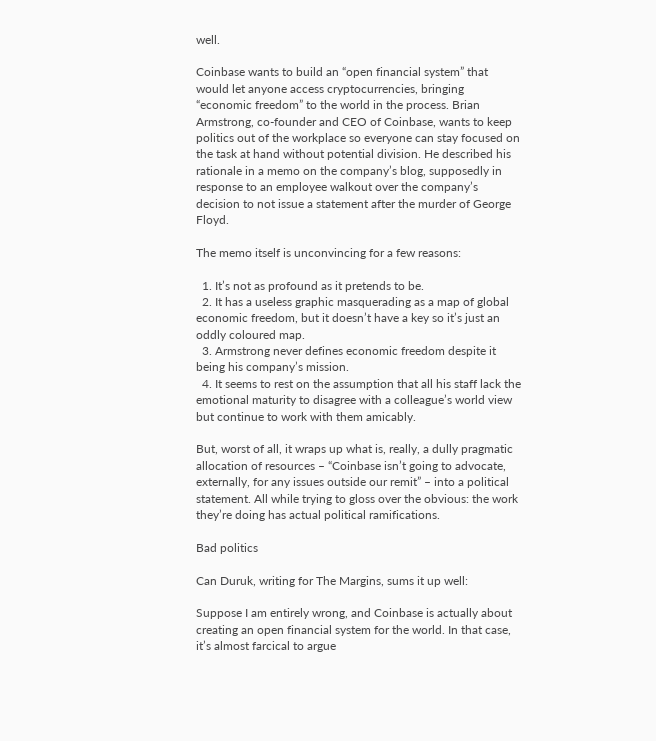well.

Coinbase wants to build an “open financial system” that would let anyone access cryptocurrencies, bringing “economic freedom” to the world in the process. Brian Armstrong, co-founder and CEO of Coinbase, wants to keep politics out of the workplace so everyone can stay focused on the task at hand without potential division. He described his rationale in a memo on the company’s blog, supposedly in response to an employee walkout over the company’s decision to not issue a statement after the murder of George Floyd.

The memo itself is unconvincing for a few reasons:

  1. It’s not as profound as it pretends to be.
  2. It has a useless graphic masquerading as a map of global economic freedom, but it doesn’t have a key so it’s just an oddly coloured map.
  3. Armstrong never defines economic freedom despite it being his company’s mission.
  4. It seems to rest on the assumption that all his staff lack the emotional maturity to disagree with a colleague’s world view but continue to work with them amicably.

But, worst of all, it wraps up what is, really, a dully pragmatic allocation of resources – “Coinbase isn’t going to advocate, externally, for any issues outside our remit” – into a political statement. All while trying to gloss over the obvious: the work they’re doing has actual political ramifications.

Bad politics

Can Duruk, writing for The Margins, sums it up well:

Suppose I am entirely wrong, and Coinbase is actually about creating an open financial system for the world. In that case, it’s almost farcical to argue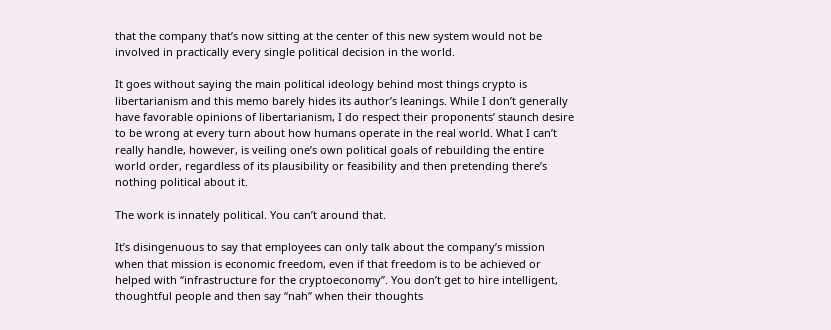that the company that’s now sitting at the center of this new system would not be involved in practically every single political decision in the world.

It goes without saying the main political ideology behind most things crypto is libertarianism and this memo barely hides its author’s leanings. While I don’t generally have favorable opinions of libertarianism, I do respect their proponents’ staunch desire to be wrong at every turn about how humans operate in the real world. What I can’t really handle, however, is veiling one’s own political goals of rebuilding the entire world order, regardless of its plausibility or feasibility and then pretending there’s nothing political about it.

The work is innately political. You can’t around that.

It’s disingenuous to say that employees can only talk about the company’s mission when that mission is economic freedom, even if that freedom is to be achieved or helped with “infrastructure for the cryptoeconomy”. You don’t get to hire intelligent, thoughtful people and then say “nah” when their thoughts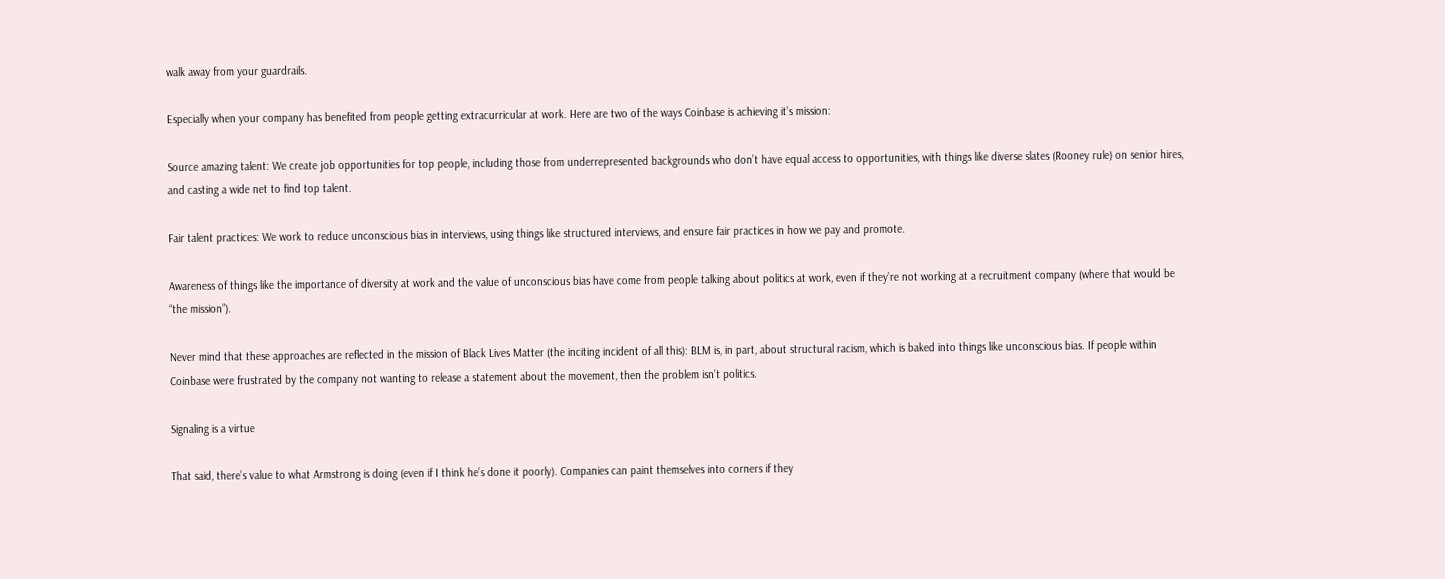walk away from your guardrails.

Especially when your company has benefited from people getting extracurricular at work. Here are two of the ways Coinbase is achieving it’s mission:

Source amazing talent: We create job opportunities for top people, including those from underrepresented backgrounds who don’t have equal access to opportunities, with things like diverse slates (Rooney rule) on senior hires, and casting a wide net to find top talent.

Fair talent practices: We work to reduce unconscious bias in interviews, using things like structured interviews, and ensure fair practices in how we pay and promote.

Awareness of things like the importance of diversity at work and the value of unconscious bias have come from people talking about politics at work, even if they’re not working at a recruitment company (where that would be “the mission”).

Never mind that these approaches are reflected in the mission of Black Lives Matter (the inciting incident of all this): BLM is, in part, about structural racism, which is baked into things like unconscious bias. If people within Coinbase were frustrated by the company not wanting to release a statement about the movement, then the problem isn’t politics.

Signaling is a virtue

That said, there’s value to what Armstrong is doing (even if I think he’s done it poorly). Companies can paint themselves into corners if they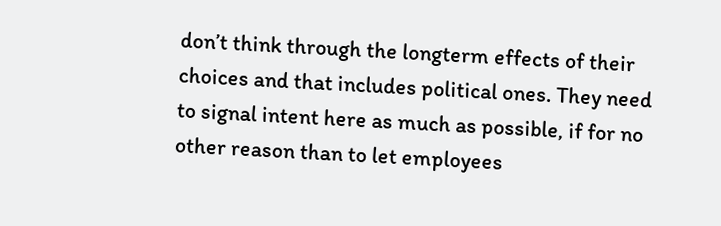don’t think through the longterm effects of their choices and that includes political ones. They need to signal intent here as much as possible, if for no other reason than to let employees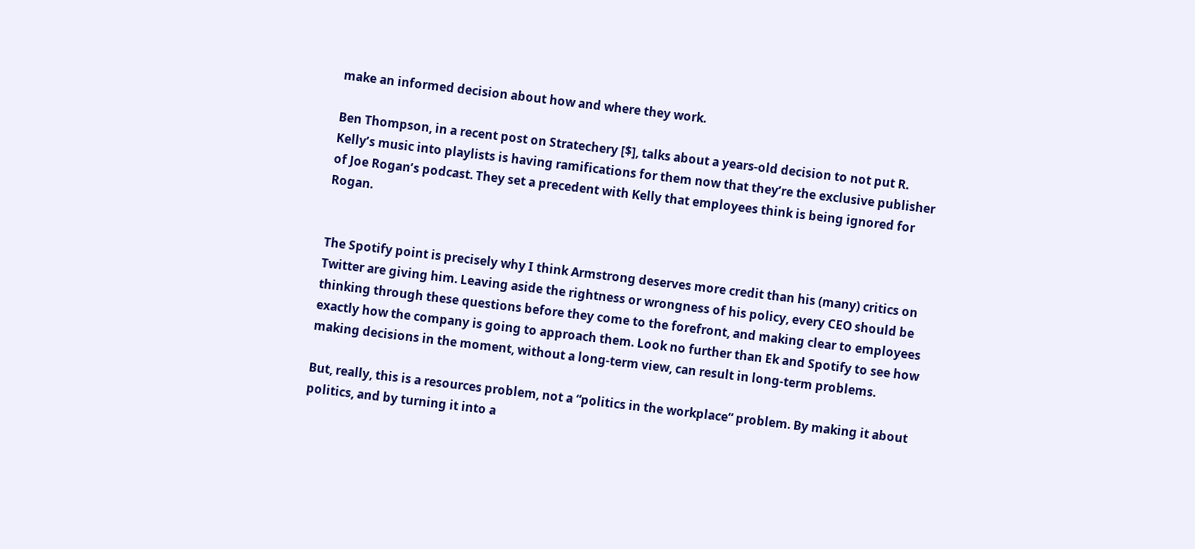make an informed decision about how and where they work.

Ben Thompson, in a recent post on Stratechery [$], talks about a years-old decision to not put R. Kelly’s music into playlists is having ramifications for them now that they’re the exclusive publisher of Joe Rogan’s podcast. They set a precedent with Kelly that employees think is being ignored for Rogan.


The Spotify point is precisely why I think Armstrong deserves more credit than his (many) critics on Twitter are giving him. Leaving aside the rightness or wrongness of his policy, every CEO should be thinking through these questions before they come to the forefront, and making clear to employees exactly how the company is going to approach them. Look no further than Ek and Spotify to see how making decisions in the moment, without a long-term view, can result in long-term problems.

But, really, this is a resources problem, not a “politics in the workplace“ problem. By making it about politics, and by turning it into a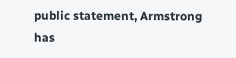public statement, Armstrong has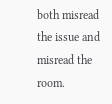both misread the issue and misread the room.